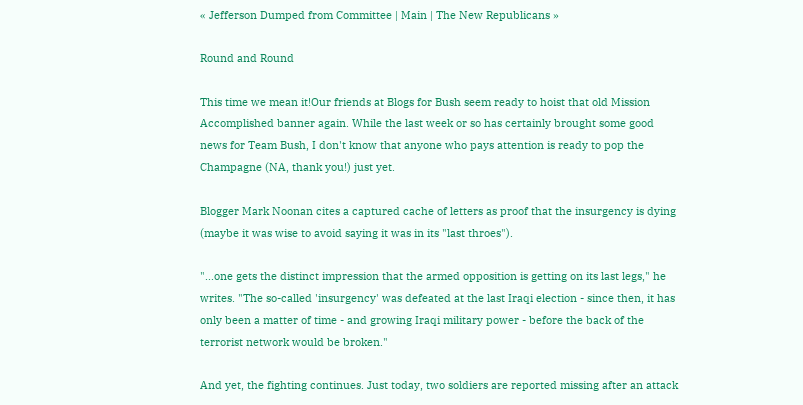« Jefferson Dumped from Committee | Main | The New Republicans »

Round and Round

This time we mean it!Our friends at Blogs for Bush seem ready to hoist that old Mission Accomplished banner again. While the last week or so has certainly brought some good news for Team Bush, I don't know that anyone who pays attention is ready to pop the Champagne (NA, thank you!) just yet.

Blogger Mark Noonan cites a captured cache of letters as proof that the insurgency is dying (maybe it was wise to avoid saying it was in its "last throes").

"...one gets the distinct impression that the armed opposition is getting on its last legs," he writes. "The so-called 'insurgency' was defeated at the last Iraqi election - since then, it has only been a matter of time - and growing Iraqi military power - before the back of the terrorist network would be broken."

And yet, the fighting continues. Just today, two soldiers are reported missing after an attack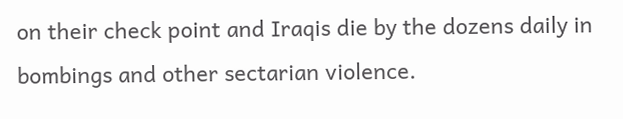on their check point and Iraqis die by the dozens daily in bombings and other sectarian violence.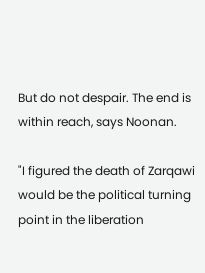But do not despair. The end is within reach, says Noonan.

"I figured the death of Zarqawi would be the political turning point in the liberation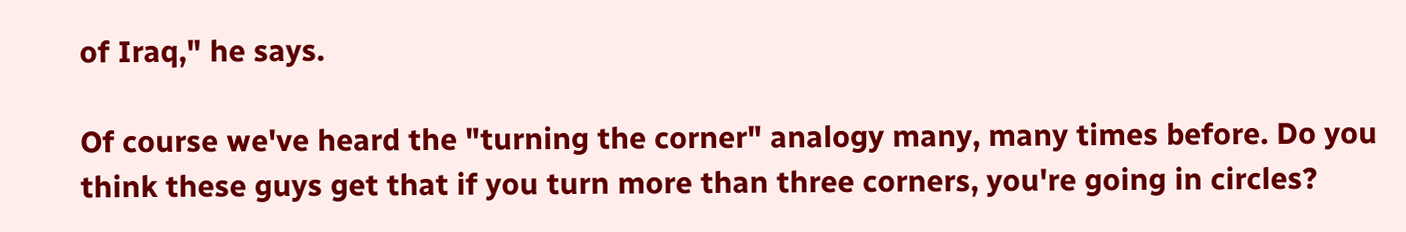of Iraq," he says.

Of course we've heard the "turning the corner" analogy many, many times before. Do you think these guys get that if you turn more than three corners, you're going in circles?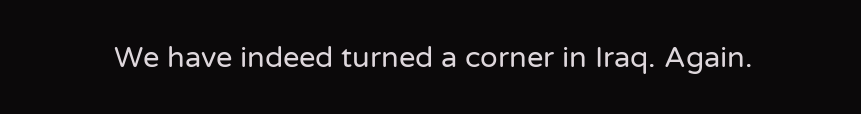We have indeed turned a corner in Iraq. Again.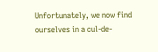Unfortunately, we now find ourselves in a cul-de-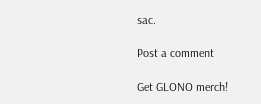sac.

Post a comment

Get GLONO merch!